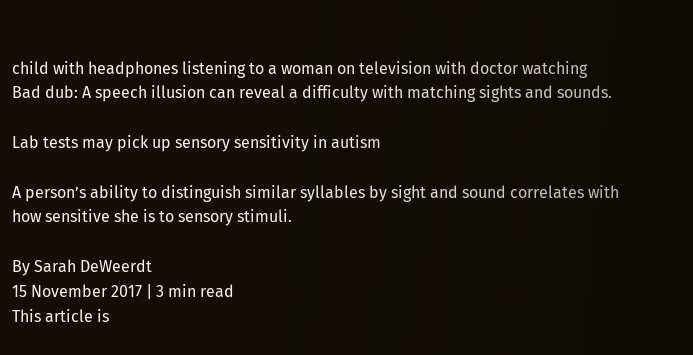child with headphones listening to a woman on television with doctor watching
Bad dub: A speech illusion can reveal a difficulty with matching sights and sounds.

Lab tests may pick up sensory sensitivity in autism

A person’s ability to distinguish similar syllables by sight and sound correlates with how sensitive she is to sensory stimuli.

By Sarah DeWeerdt
15 November 2017 | 3 min read
This article is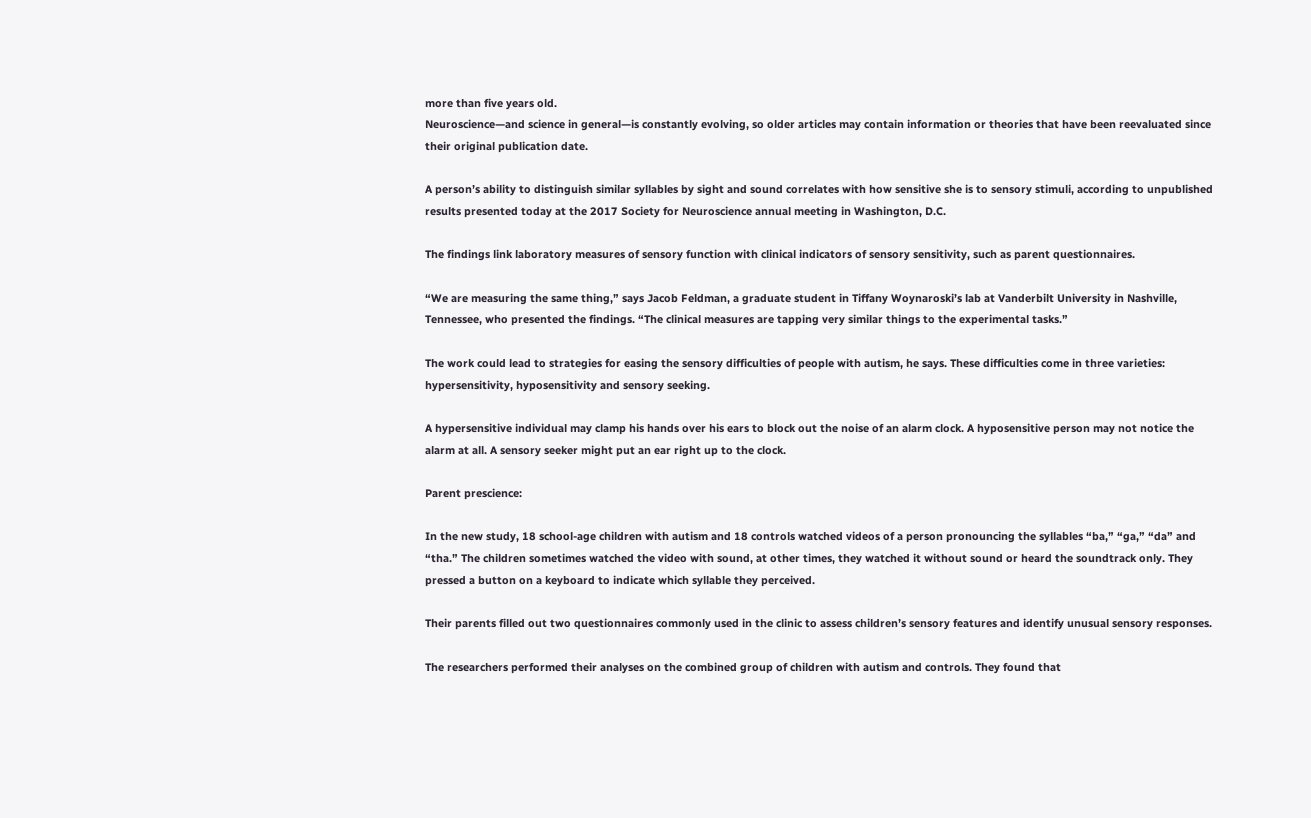more than five years old.
Neuroscience—and science in general—is constantly evolving, so older articles may contain information or theories that have been reevaluated since their original publication date.

A person’s ability to distinguish similar syllables by sight and sound correlates with how sensitive she is to sensory stimuli, according to unpublished results presented today at the 2017 Society for Neuroscience annual meeting in Washington, D.C.

The findings link laboratory measures of sensory function with clinical indicators of sensory sensitivity, such as parent questionnaires.

“We are measuring the same thing,” says Jacob Feldman, a graduate student in Tiffany Woynaroski’s lab at Vanderbilt University in Nashville, Tennessee, who presented the findings. “The clinical measures are tapping very similar things to the experimental tasks.”

The work could lead to strategies for easing the sensory difficulties of people with autism, he says. These difficulties come in three varieties: hypersensitivity, hyposensitivity and sensory seeking.

A hypersensitive individual may clamp his hands over his ears to block out the noise of an alarm clock. A hyposensitive person may not notice the alarm at all. A sensory seeker might put an ear right up to the clock.

Parent prescience:

In the new study, 18 school-age children with autism and 18 controls watched videos of a person pronouncing the syllables “ba,” “ga,” “da” and “tha.” The children sometimes watched the video with sound, at other times, they watched it without sound or heard the soundtrack only. They pressed a button on a keyboard to indicate which syllable they perceived.

Their parents filled out two questionnaires commonly used in the clinic to assess children’s sensory features and identify unusual sensory responses.

The researchers performed their analyses on the combined group of children with autism and controls. They found that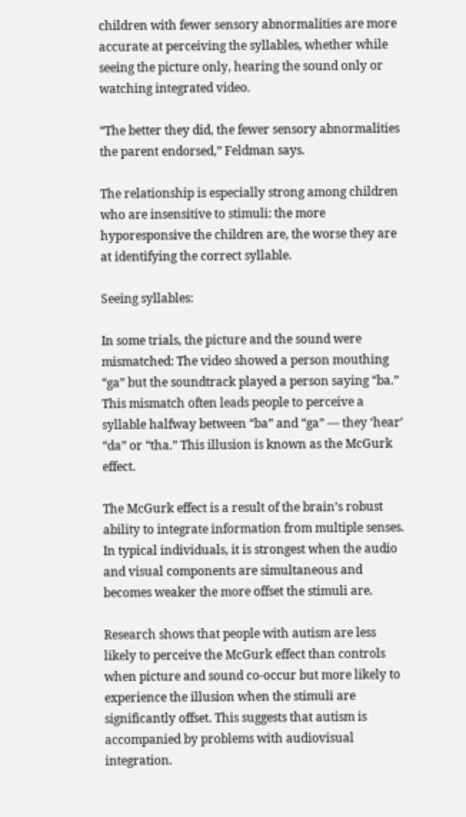children with fewer sensory abnormalities are more accurate at perceiving the syllables, whether while seeing the picture only, hearing the sound only or watching integrated video.

“The better they did, the fewer sensory abnormalities the parent endorsed,” Feldman says.

The relationship is especially strong among children who are insensitive to stimuli: the more hyporesponsive the children are, the worse they are at identifying the correct syllable.

Seeing syllables:

In some trials, the picture and the sound were mismatched: The video showed a person mouthing “ga” but the soundtrack played a person saying “ba.” This mismatch often leads people to perceive a syllable halfway between “ba” and “ga” — they ‘hear’ “da” or “tha.” This illusion is known as the McGurk effect.

The McGurk effect is a result of the brain’s robust ability to integrate information from multiple senses. In typical individuals, it is strongest when the audio and visual components are simultaneous and becomes weaker the more offset the stimuli are.

Research shows that people with autism are less likely to perceive the McGurk effect than controls when picture and sound co-occur but more likely to experience the illusion when the stimuli are significantly offset. This suggests that autism is accompanied by problems with audiovisual integration.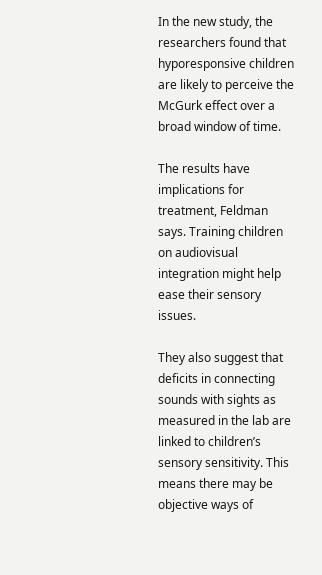In the new study, the researchers found that hyporesponsive children are likely to perceive the McGurk effect over a broad window of time.

The results have implications for treatment, Feldman says. Training children on audiovisual integration might help ease their sensory issues.

They also suggest that deficits in connecting sounds with sights as measured in the lab are linked to children’s sensory sensitivity. This means there may be objective ways of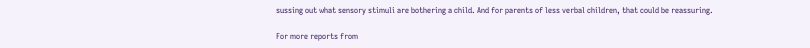sussing out what sensory stimuli are bothering a child. And for parents of less verbal children, that could be reassuring.

For more reports from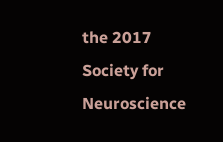the 2017 Society for Neuroscience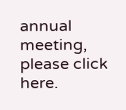annual meeting, please click here.